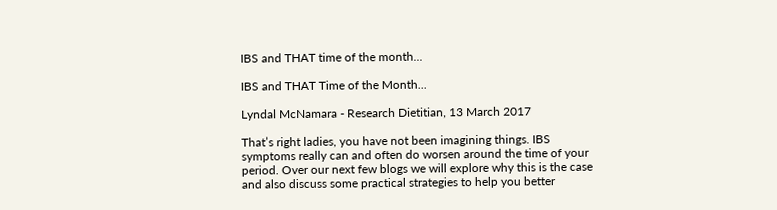IBS and THAT time of the month...

IBS and THAT Time of the Month...

Lyndal McNamara - Research Dietitian, 13 March 2017

That’s right ladies, you have not been imagining things. IBS symptoms really can and often do worsen around the time of your period. Over our next few blogs we will explore why this is the case and also discuss some practical strategies to help you better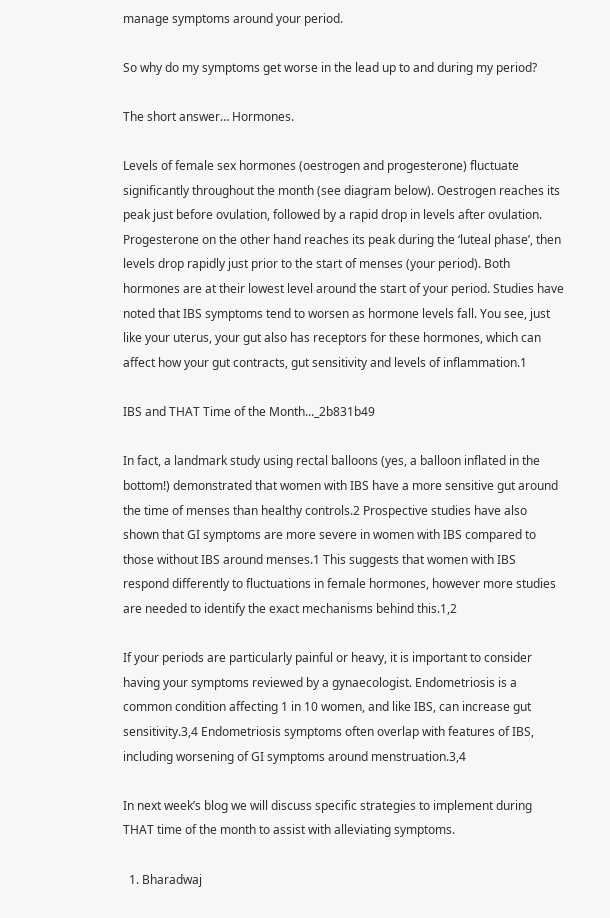manage symptoms around your period.

So why do my symptoms get worse in the lead up to and during my period?

The short answer… Hormones.

Levels of female sex hormones (oestrogen and progesterone) fluctuate significantly throughout the month (see diagram below). Oestrogen reaches its peak just before ovulation, followed by a rapid drop in levels after ovulation. Progesterone on the other hand reaches its peak during the ‘luteal phase’, then levels drop rapidly just prior to the start of menses (your period). Both hormones are at their lowest level around the start of your period. Studies have noted that IBS symptoms tend to worsen as hormone levels fall. You see, just like your uterus, your gut also has receptors for these hormones, which can affect how your gut contracts, gut sensitivity and levels of inflammation.1

IBS and THAT Time of the Month..._2b831b49

In fact, a landmark study using rectal balloons (yes, a balloon inflated in the bottom!) demonstrated that women with IBS have a more sensitive gut around the time of menses than healthy controls.2 Prospective studies have also shown that GI symptoms are more severe in women with IBS compared to those without IBS around menses.1 This suggests that women with IBS respond differently to fluctuations in female hormones, however more studies are needed to identify the exact mechanisms behind this.1,2

If your periods are particularly painful or heavy, it is important to consider having your symptoms reviewed by a gynaecologist. Endometriosis is a common condition affecting 1 in 10 women, and like IBS, can increase gut sensitivity.3,4 Endometriosis symptoms often overlap with features of IBS, including worsening of GI symptoms around menstruation.3,4

In next week’s blog we will discuss specific strategies to implement during THAT time of the month to assist with alleviating symptoms.

  1. Bharadwaj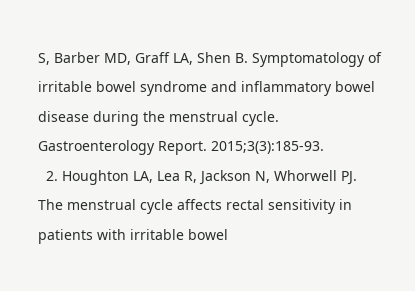S, Barber MD, Graff LA, Shen B. Symptomatology of irritable bowel syndrome and inflammatory bowel disease during the menstrual cycle. Gastroenterology Report. 2015;3(3):185-93.
  2. Houghton LA, Lea R, Jackson N, Whorwell PJ. The menstrual cycle affects rectal sensitivity in patients with irritable bowel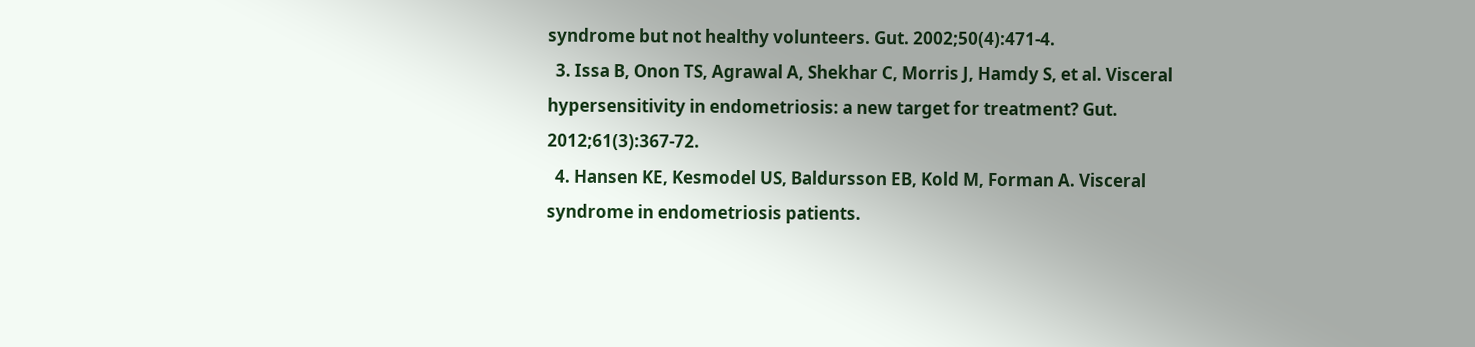syndrome but not healthy volunteers. Gut. 2002;50(4):471-4.
  3. Issa B, Onon TS, Agrawal A, Shekhar C, Morris J, Hamdy S, et al. Visceral hypersensitivity in endometriosis: a new target for treatment? Gut. 2012;61(3):367-72.
  4. Hansen KE, Kesmodel US, Baldursson EB, Kold M, Forman A. Visceral syndrome in endometriosis patients.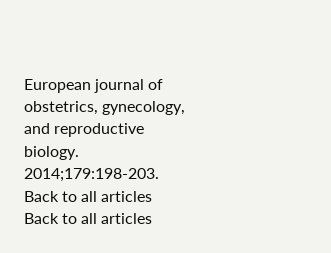European journal of obstetrics, gynecology, and reproductive biology. 2014;179:198-203.
Back to all articles
Back to all articles